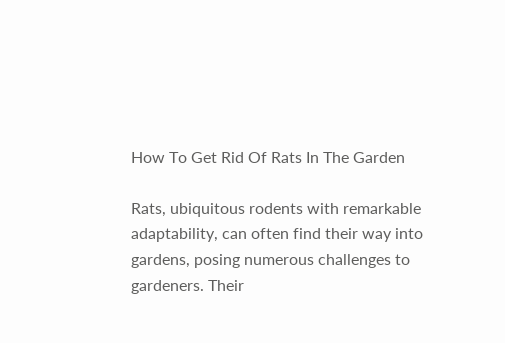How To Get Rid Of Rats In The Garden

Rats, ubiquitous rodents with remarkable adaptability, can often find their way into gardens, posing numerous challenges to gardeners. Their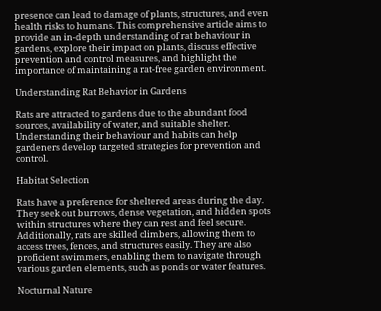presence can lead to damage of plants, structures, and even health risks to humans. This comprehensive article aims to provide an in-depth understanding of rat behaviour in gardens, explore their impact on plants, discuss effective prevention and control measures, and highlight the importance of maintaining a rat-free garden environment.

Understanding Rat Behavior in Gardens

Rats are attracted to gardens due to the abundant food sources, availability of water, and suitable shelter. Understanding their behaviour and habits can help gardeners develop targeted strategies for prevention and control.

Habitat Selection

Rats have a preference for sheltered areas during the day. They seek out burrows, dense vegetation, and hidden spots within structures where they can rest and feel secure. Additionally, rats are skilled climbers, allowing them to access trees, fences, and structures easily. They are also proficient swimmers, enabling them to navigate through various garden elements, such as ponds or water features.

Nocturnal Nature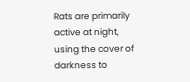Rats are primarily active at night, using the cover of darkness to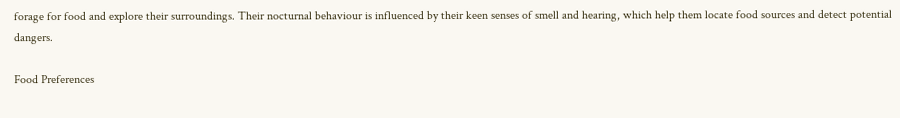forage for food and explore their surroundings. Their nocturnal behaviour is influenced by their keen senses of smell and hearing, which help them locate food sources and detect potential dangers.

Food Preferences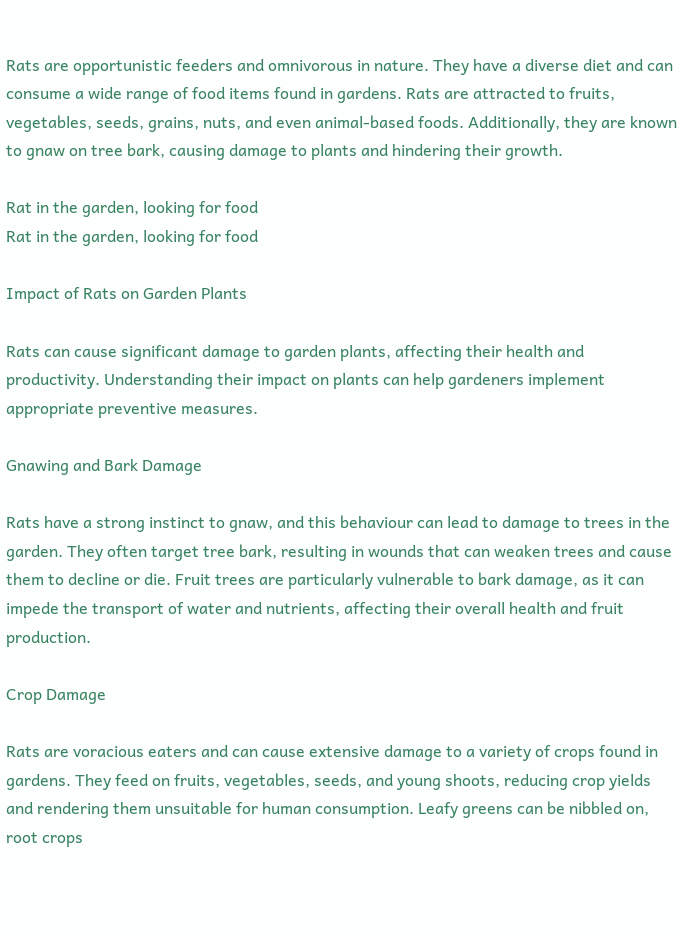Rats are opportunistic feeders and omnivorous in nature. They have a diverse diet and can consume a wide range of food items found in gardens. Rats are attracted to fruits, vegetables, seeds, grains, nuts, and even animal-based foods. Additionally, they are known to gnaw on tree bark, causing damage to plants and hindering their growth.

Rat in the garden, looking for food
Rat in the garden, looking for food

Impact of Rats on Garden Plants

Rats can cause significant damage to garden plants, affecting their health and productivity. Understanding their impact on plants can help gardeners implement appropriate preventive measures.

Gnawing and Bark Damage

Rats have a strong instinct to gnaw, and this behaviour can lead to damage to trees in the garden. They often target tree bark, resulting in wounds that can weaken trees and cause them to decline or die. Fruit trees are particularly vulnerable to bark damage, as it can impede the transport of water and nutrients, affecting their overall health and fruit production.

Crop Damage

Rats are voracious eaters and can cause extensive damage to a variety of crops found in gardens. They feed on fruits, vegetables, seeds, and young shoots, reducing crop yields and rendering them unsuitable for human consumption. Leafy greens can be nibbled on, root crops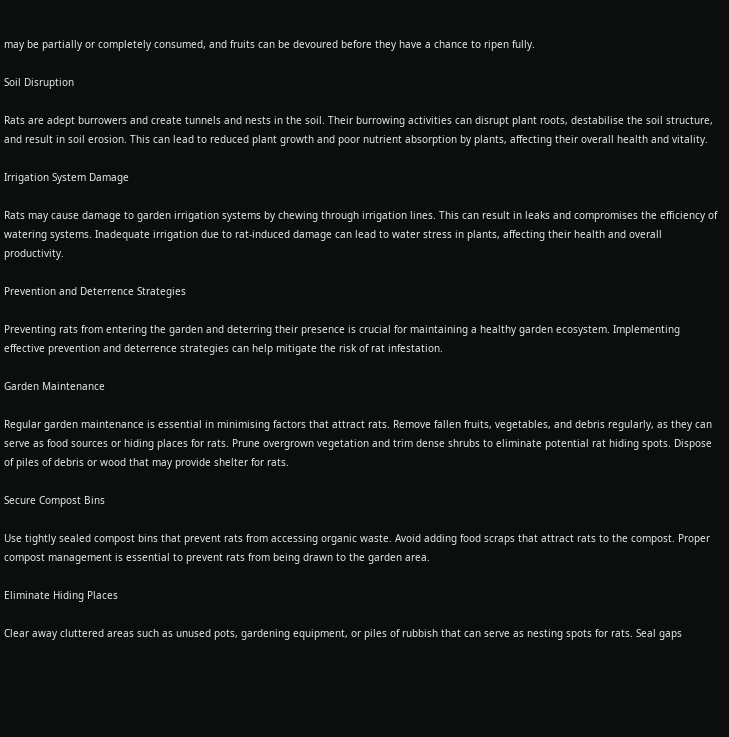may be partially or completely consumed, and fruits can be devoured before they have a chance to ripen fully.

Soil Disruption

Rats are adept burrowers and create tunnels and nests in the soil. Their burrowing activities can disrupt plant roots, destabilise the soil structure, and result in soil erosion. This can lead to reduced plant growth and poor nutrient absorption by plants, affecting their overall health and vitality.

Irrigation System Damage

Rats may cause damage to garden irrigation systems by chewing through irrigation lines. This can result in leaks and compromises the efficiency of watering systems. Inadequate irrigation due to rat-induced damage can lead to water stress in plants, affecting their health and overall productivity.

Prevention and Deterrence Strategies

Preventing rats from entering the garden and deterring their presence is crucial for maintaining a healthy garden ecosystem. Implementing effective prevention and deterrence strategies can help mitigate the risk of rat infestation.

Garden Maintenance

Regular garden maintenance is essential in minimising factors that attract rats. Remove fallen fruits, vegetables, and debris regularly, as they can serve as food sources or hiding places for rats. Prune overgrown vegetation and trim dense shrubs to eliminate potential rat hiding spots. Dispose of piles of debris or wood that may provide shelter for rats.

Secure Compost Bins

Use tightly sealed compost bins that prevent rats from accessing organic waste. Avoid adding food scraps that attract rats to the compost. Proper compost management is essential to prevent rats from being drawn to the garden area.

Eliminate Hiding Places

Clear away cluttered areas such as unused pots, gardening equipment, or piles of rubbish that can serve as nesting spots for rats. Seal gaps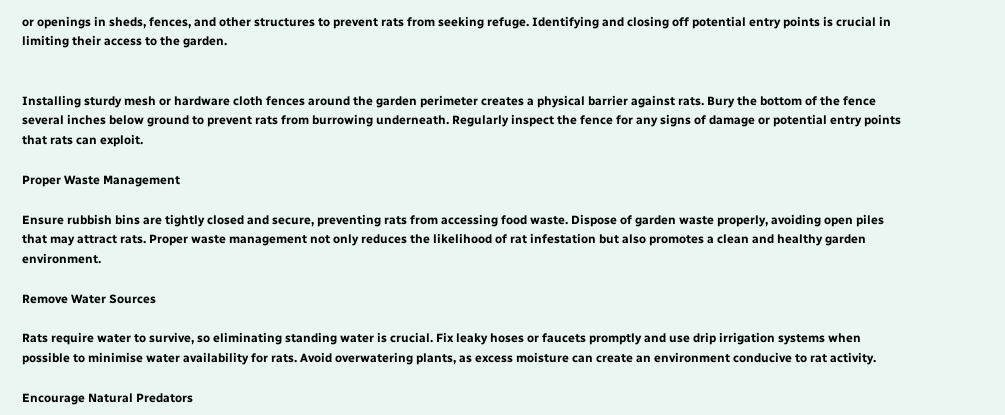or openings in sheds, fences, and other structures to prevent rats from seeking refuge. Identifying and closing off potential entry points is crucial in limiting their access to the garden.


Installing sturdy mesh or hardware cloth fences around the garden perimeter creates a physical barrier against rats. Bury the bottom of the fence several inches below ground to prevent rats from burrowing underneath. Regularly inspect the fence for any signs of damage or potential entry points that rats can exploit.

Proper Waste Management

Ensure rubbish bins are tightly closed and secure, preventing rats from accessing food waste. Dispose of garden waste properly, avoiding open piles that may attract rats. Proper waste management not only reduces the likelihood of rat infestation but also promotes a clean and healthy garden environment.

Remove Water Sources

Rats require water to survive, so eliminating standing water is crucial. Fix leaky hoses or faucets promptly and use drip irrigation systems when possible to minimise water availability for rats. Avoid overwatering plants, as excess moisture can create an environment conducive to rat activity.

Encourage Natural Predators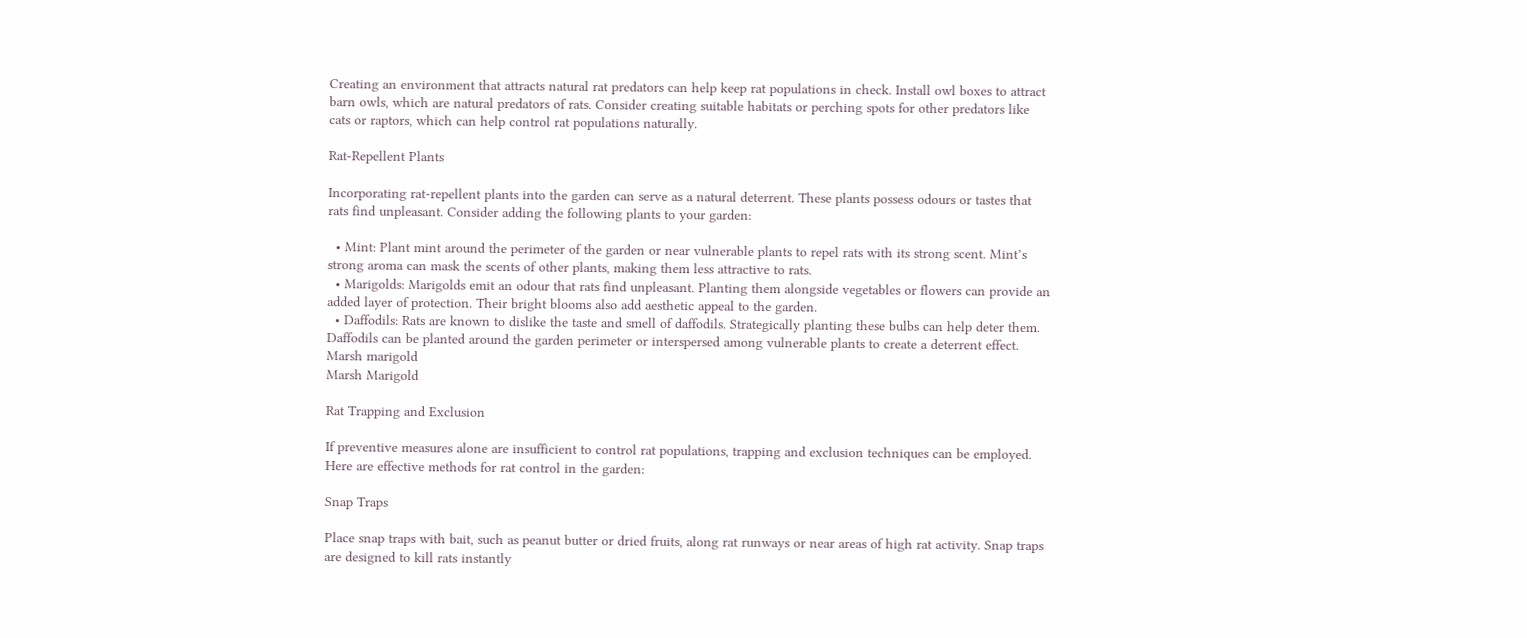Creating an environment that attracts natural rat predators can help keep rat populations in check. Install owl boxes to attract barn owls, which are natural predators of rats. Consider creating suitable habitats or perching spots for other predators like cats or raptors, which can help control rat populations naturally.

Rat-Repellent Plants

Incorporating rat-repellent plants into the garden can serve as a natural deterrent. These plants possess odours or tastes that rats find unpleasant. Consider adding the following plants to your garden:

  • Mint: Plant mint around the perimeter of the garden or near vulnerable plants to repel rats with its strong scent. Mint’s strong aroma can mask the scents of other plants, making them less attractive to rats.
  • Marigolds: Marigolds emit an odour that rats find unpleasant. Planting them alongside vegetables or flowers can provide an added layer of protection. Their bright blooms also add aesthetic appeal to the garden.
  • Daffodils: Rats are known to dislike the taste and smell of daffodils. Strategically planting these bulbs can help deter them. Daffodils can be planted around the garden perimeter or interspersed among vulnerable plants to create a deterrent effect.
Marsh marigold
Marsh Marigold

Rat Trapping and Exclusion

If preventive measures alone are insufficient to control rat populations, trapping and exclusion techniques can be employed. Here are effective methods for rat control in the garden:

Snap Traps

Place snap traps with bait, such as peanut butter or dried fruits, along rat runways or near areas of high rat activity. Snap traps are designed to kill rats instantly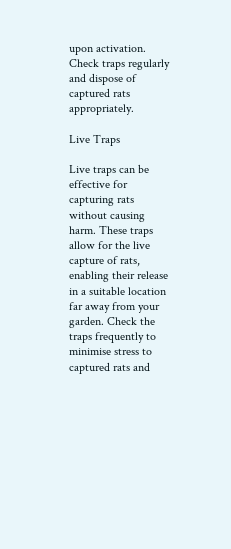upon activation. Check traps regularly and dispose of captured rats appropriately.

Live Traps

Live traps can be effective for capturing rats without causing harm. These traps allow for the live capture of rats, enabling their release in a suitable location far away from your garden. Check the traps frequently to minimise stress to captured rats and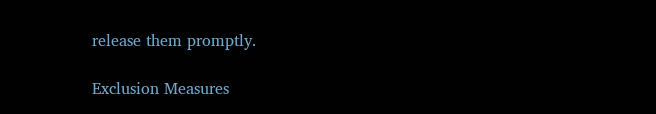release them promptly.

Exclusion Measures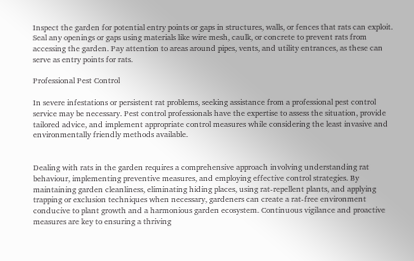Inspect the garden for potential entry points or gaps in structures, walls, or fences that rats can exploit. Seal any openings or gaps using materials like wire mesh, caulk, or concrete to prevent rats from accessing the garden. Pay attention to areas around pipes, vents, and utility entrances, as these can serve as entry points for rats.

Professional Pest Control

In severe infestations or persistent rat problems, seeking assistance from a professional pest control service may be necessary. Pest control professionals have the expertise to assess the situation, provide tailored advice, and implement appropriate control measures while considering the least invasive and environmentally friendly methods available.


Dealing with rats in the garden requires a comprehensive approach involving understanding rat behaviour, implementing preventive measures, and employing effective control strategies. By maintaining garden cleanliness, eliminating hiding places, using rat-repellent plants, and applying trapping or exclusion techniques when necessary, gardeners can create a rat-free environment conducive to plant growth and a harmonious garden ecosystem. Continuous vigilance and proactive measures are key to ensuring a thriving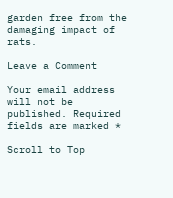garden free from the damaging impact of rats.

Leave a Comment

Your email address will not be published. Required fields are marked *

Scroll to Top